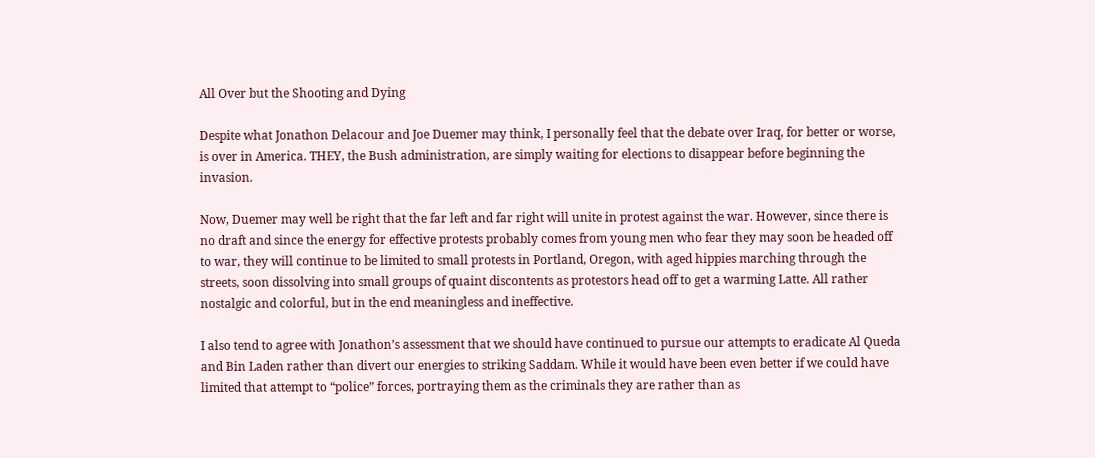All Over but the Shooting and Dying

Despite what Jonathon Delacour and Joe Duemer may think, I personally feel that the debate over Iraq, for better or worse, is over in America. THEY, the Bush administration, are simply waiting for elections to disappear before beginning the invasion.

Now, Duemer may well be right that the far left and far right will unite in protest against the war. However, since there is no draft and since the energy for effective protests probably comes from young men who fear they may soon be headed off to war, they will continue to be limited to small protests in Portland, Oregon, with aged hippies marching through the streets, soon dissolving into small groups of quaint discontents as protestors head off to get a warming Latte. All rather nostalgic and colorful, but in the end meaningless and ineffective.

I also tend to agree with Jonathon’s assessment that we should have continued to pursue our attempts to eradicate Al Queda and Bin Laden rather than divert our energies to striking Saddam. While it would have been even better if we could have limited that attempt to “police” forces, portraying them as the criminals they are rather than as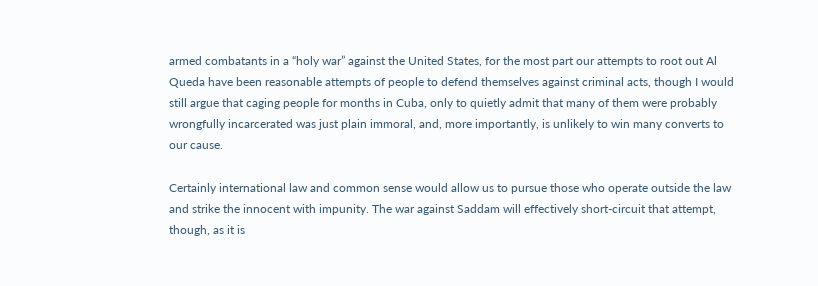armed combatants in a “holy war” against the United States, for the most part our attempts to root out Al Queda have been reasonable attempts of people to defend themselves against criminal acts, though I would still argue that caging people for months in Cuba, only to quietly admit that many of them were probably wrongfully incarcerated was just plain immoral, and, more importantly, is unlikely to win many converts to our cause.

Certainly international law and common sense would allow us to pursue those who operate outside the law and strike the innocent with impunity. The war against Saddam will effectively short-circuit that attempt, though, as it is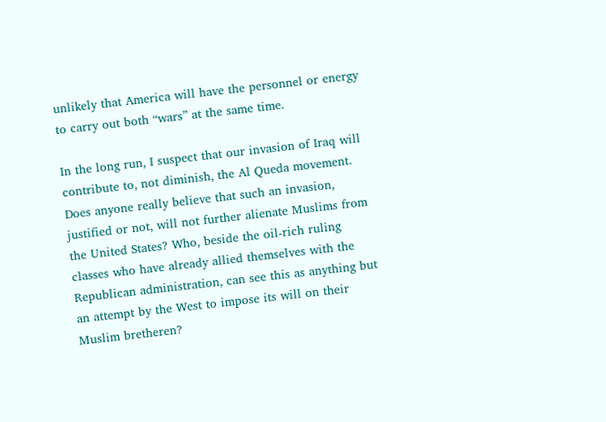unlikely that America will have the personnel or energy to carry out both “wars” at the same time.

In the long run, I suspect that our invasion of Iraq will contribute to, not diminish, the Al Queda movement. Does anyone really believe that such an invasion, justified or not, will not further alienate Muslims from the United States? Who, beside the oil-rich ruling classes who have already allied themselves with the Republican administration, can see this as anything but an attempt by the West to impose its will on their Muslim bretheren?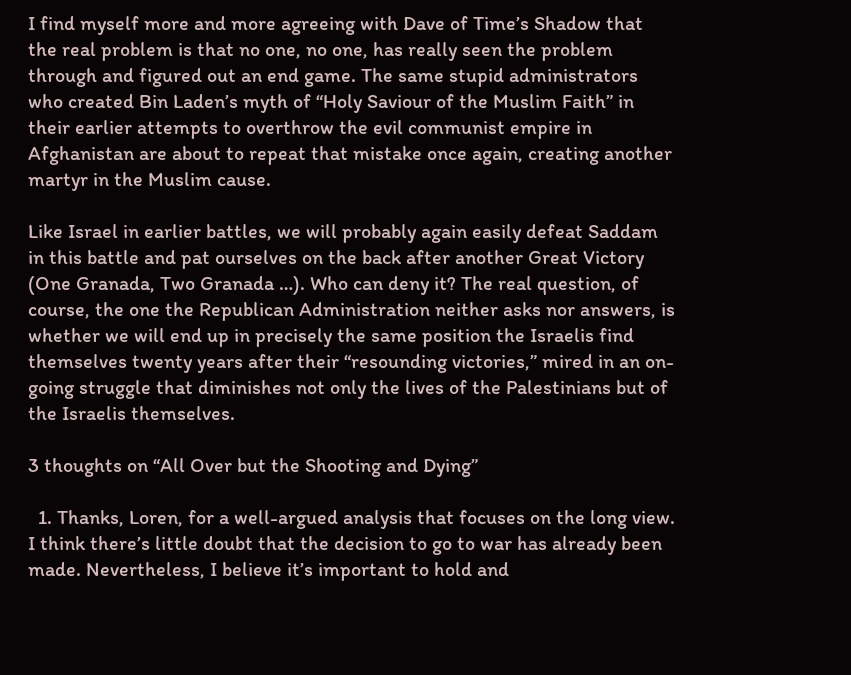I find myself more and more agreeing with Dave of Time’s Shadow that the real problem is that no one, no one, has really seen the problem through and figured out an end game. The same stupid administrators who created Bin Laden’s myth of “Holy Saviour of the Muslim Faith” in their earlier attempts to overthrow the evil communist empire in Afghanistan are about to repeat that mistake once again, creating another martyr in the Muslim cause.

Like Israel in earlier battles, we will probably again easily defeat Saddam in this battle and pat ourselves on the back after another Great Victory (One Granada, Two Granada …). Who can deny it? The real question, of course, the one the Republican Administration neither asks nor answers, is whether we will end up in precisely the same position the Israelis find themselves twenty years after their “resounding victories,” mired in an on-going struggle that diminishes not only the lives of the Palestinians but of the Israelis themselves.

3 thoughts on “All Over but the Shooting and Dying”

  1. Thanks, Loren, for a well-argued analysis that focuses on the long view. I think there’s little doubt that the decision to go to war has already been made. Nevertheless, I believe it’s important to hold and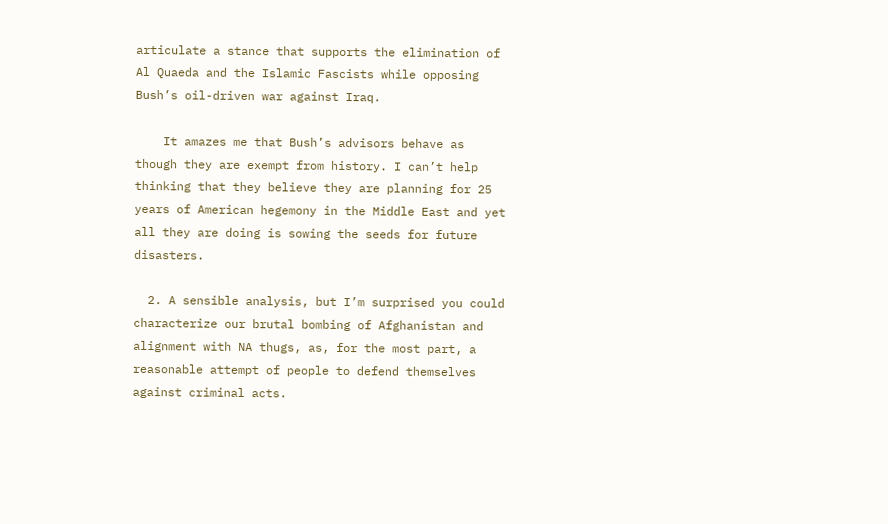articulate a stance that supports the elimination of Al Quaeda and the Islamic Fascists while opposing Bush’s oil-driven war against Iraq.

    It amazes me that Bush’s advisors behave as though they are exempt from history. I can’t help thinking that they believe they are planning for 25 years of American hegemony in the Middle East and yet all they are doing is sowing the seeds for future disasters.

  2. A sensible analysis, but I’m surprised you could characterize our brutal bombing of Afghanistan and alignment with NA thugs, as, for the most part, a reasonable attempt of people to defend themselves against criminal acts.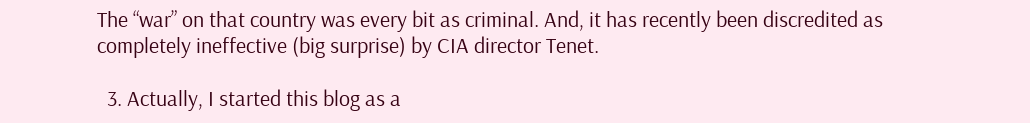The “war” on that country was every bit as criminal. And, it has recently been discredited as completely ineffective (big surprise) by CIA director Tenet.

  3. Actually, I started this blog as a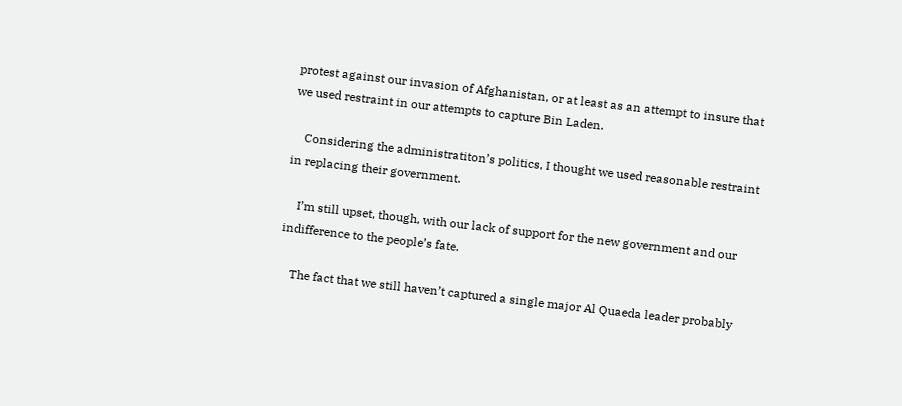protest against our invasion of Afghanistan, or at least as an attempt to insure that we used restraint in our attempts to capture Bin Laden.

    Considering the administratiton’s politics, I thought we used reasonable restraint in replacing their government.

    I’m still upset, though, with our lack of support for the new government and our indifference to the people’s fate.

    The fact that we still haven’t captured a single major Al Quaeda leader probably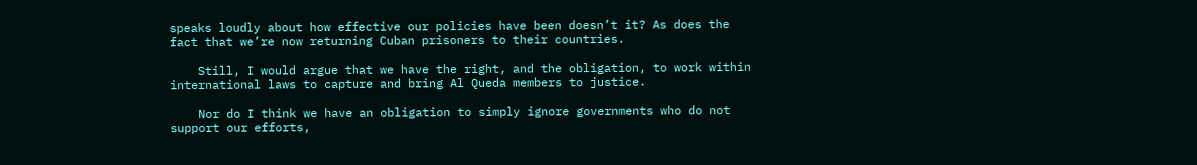speaks loudly about how effective our policies have been doesn’t it? As does the fact that we’re now returning Cuban prisoners to their countries.

    Still, I would argue that we have the right, and the obligation, to work within international laws to capture and bring Al Queda members to justice.

    Nor do I think we have an obligation to simply ignore governments who do not support our efforts,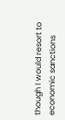though I would resort to economic sanctions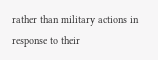rather than military actions in response to their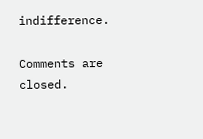indifference.

Comments are closed.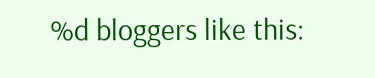%d bloggers like this: